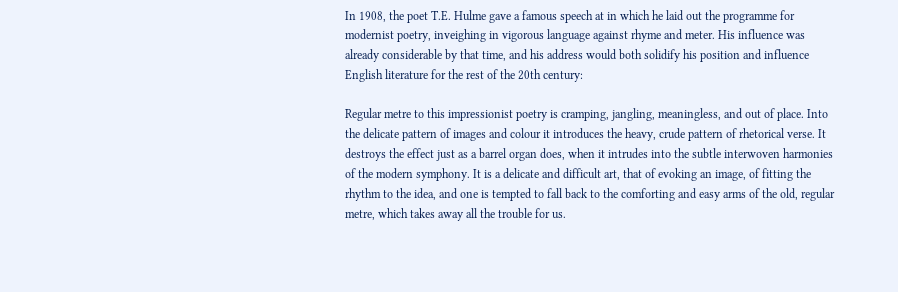In 1908, the poet T.E. Hulme gave a famous speech at in which he laid out the programme for modernist poetry, inveighing in vigorous language against rhyme and meter. His influence was already considerable by that time, and his address would both solidify his position and influence English literature for the rest of the 20th century:

Regular metre to this impressionist poetry is cramping, jangling, meaningless, and out of place. Into the delicate pattern of images and colour it introduces the heavy, crude pattern of rhetorical verse. It destroys the effect just as a barrel organ does, when it intrudes into the subtle interwoven harmonies of the modern symphony. It is a delicate and difficult art, that of evoking an image, of fitting the rhythm to the idea, and one is tempted to fall back to the comforting and easy arms of the old, regular metre, which takes away all the trouble for us.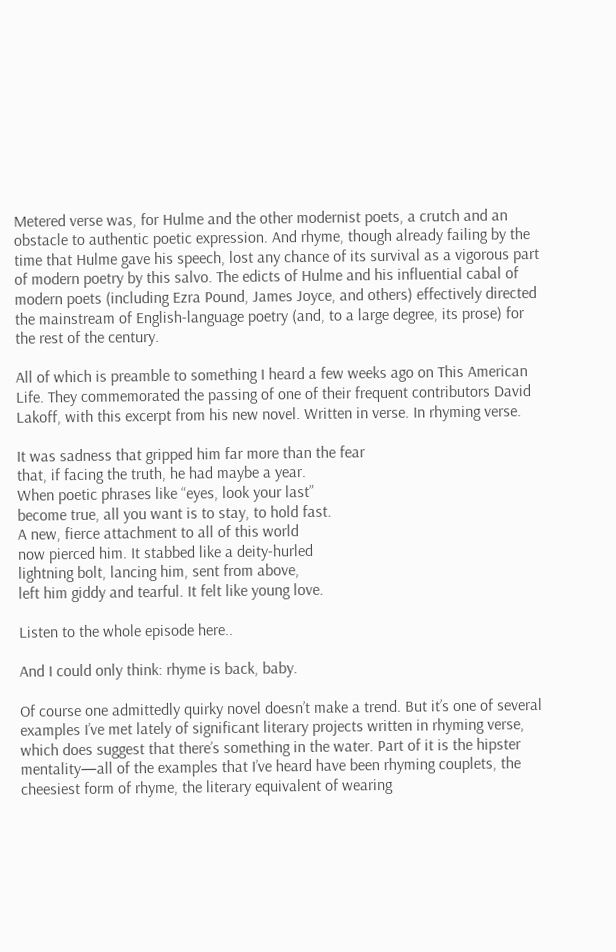Metered verse was, for Hulme and the other modernist poets, a crutch and an obstacle to authentic poetic expression. And rhyme, though already failing by the time that Hulme gave his speech, lost any chance of its survival as a vigorous part of modern poetry by this salvo. The edicts of Hulme and his influential cabal of modern poets (including Ezra Pound, James Joyce, and others) effectively directed the mainstream of English-language poetry (and, to a large degree, its prose) for the rest of the century.

All of which is preamble to something I heard a few weeks ago on This American Life. They commemorated the passing of one of their frequent contributors David Lakoff, with this excerpt from his new novel. Written in verse. In rhyming verse.

It was sadness that gripped him far more than the fear
that, if facing the truth, he had maybe a year.
When poetic phrases like “eyes, look your last”
become true, all you want is to stay, to hold fast.
A new, fierce attachment to all of this world
now pierced him. It stabbed like a deity-hurled
lightning bolt, lancing him, sent from above,
left him giddy and tearful. It felt like young love.

Listen to the whole episode here..

And I could only think: rhyme is back, baby.

Of course one admittedly quirky novel doesn’t make a trend. But it’s one of several examples I’ve met lately of significant literary projects written in rhyming verse, which does suggest that there’s something in the water. Part of it is the hipster mentality—all of the examples that I’ve heard have been rhyming couplets, the cheesiest form of rhyme, the literary equivalent of wearing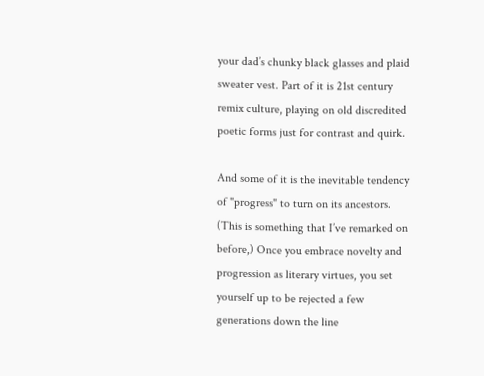your dad’s chunky black glasses and plaid sweater vest. Part of it is 21st century remix culture, playing on old discredited poetic forms just for contrast and quirk.

And some of it is the inevitable tendency of "progress" to turn on its ancestors. (This is something that I’ve remarked on before,) Once you embrace novelty and progression as literary virtues, you set yourself up to be rejected a few generations down the line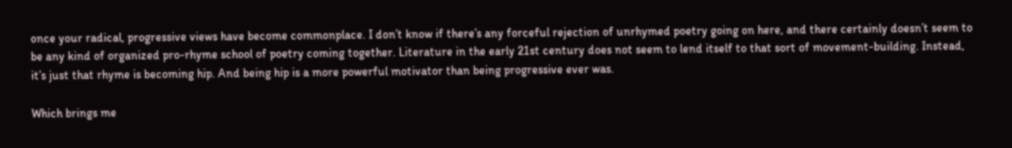once your radical, progressive views have become commonplace. I don’t know if there’s any forceful rejection of unrhymed poetry going on here, and there certainly doesn’t seem to be any kind of organized pro-rhyme school of poetry coming together. Literature in the early 21st century does not seem to lend itself to that sort of movement-building. Instead, it’s just that rhyme is becoming hip. And being hip is a more powerful motivator than being progressive ever was.

Which brings me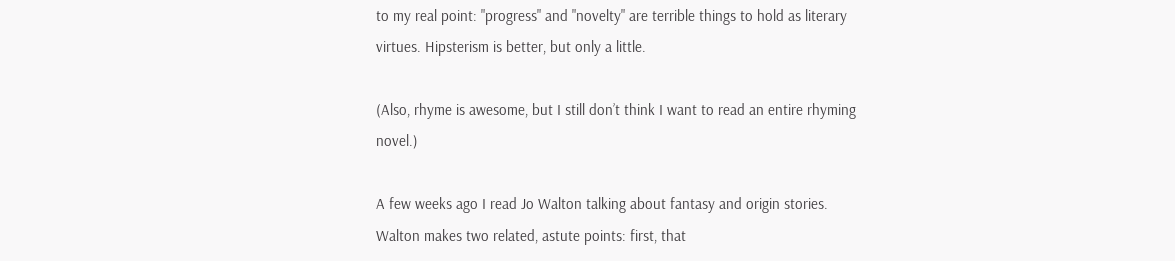to my real point: "progress" and "novelty" are terrible things to hold as literary virtues. Hipsterism is better, but only a little.

(Also, rhyme is awesome, but I still don’t think I want to read an entire rhyming novel.)

A few weeks ago I read Jo Walton talking about fantasy and origin stories. Walton makes two related, astute points: first, that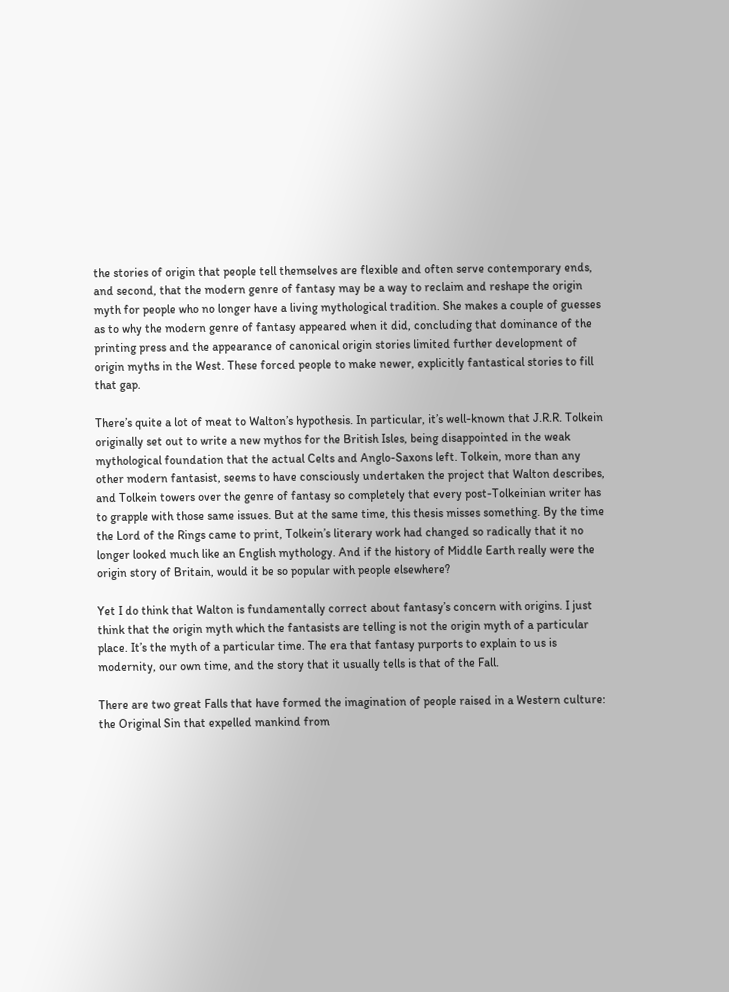the stories of origin that people tell themselves are flexible and often serve contemporary ends, and second, that the modern genre of fantasy may be a way to reclaim and reshape the origin myth for people who no longer have a living mythological tradition. She makes a couple of guesses as to why the modern genre of fantasy appeared when it did, concluding that dominance of the printing press and the appearance of canonical origin stories limited further development of origin myths in the West. These forced people to make newer, explicitly fantastical stories to fill that gap.

There’s quite a lot of meat to Walton’s hypothesis. In particular, it’s well-known that J.R.R. Tolkein originally set out to write a new mythos for the British Isles, being disappointed in the weak mythological foundation that the actual Celts and Anglo-Saxons left. Tolkein, more than any other modern fantasist, seems to have consciously undertaken the project that Walton describes, and Tolkein towers over the genre of fantasy so completely that every post-Tolkeinian writer has to grapple with those same issues. But at the same time, this thesis misses something. By the time the Lord of the Rings came to print, Tolkein’s literary work had changed so radically that it no longer looked much like an English mythology. And if the history of Middle Earth really were the origin story of Britain, would it be so popular with people elsewhere?

Yet I do think that Walton is fundamentally correct about fantasy’s concern with origins. I just think that the origin myth which the fantasists are telling is not the origin myth of a particular place. It’s the myth of a particular time. The era that fantasy purports to explain to us is modernity, our own time, and the story that it usually tells is that of the Fall.

There are two great Falls that have formed the imagination of people raised in a Western culture: the Original Sin that expelled mankind from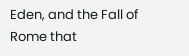Eden, and the Fall of Rome that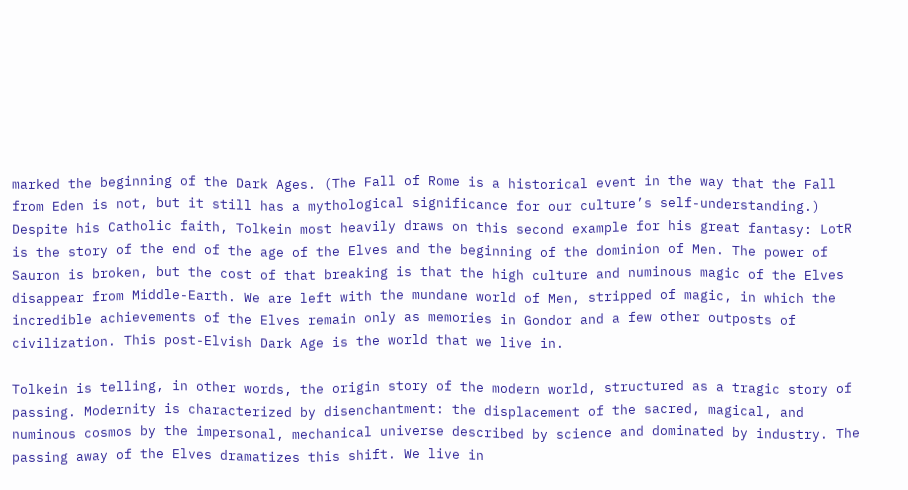marked the beginning of the Dark Ages. (The Fall of Rome is a historical event in the way that the Fall from Eden is not, but it still has a mythological significance for our culture’s self-understanding.) Despite his Catholic faith, Tolkein most heavily draws on this second example for his great fantasy: LotR is the story of the end of the age of the Elves and the beginning of the dominion of Men. The power of Sauron is broken, but the cost of that breaking is that the high culture and numinous magic of the Elves disappear from Middle-Earth. We are left with the mundane world of Men, stripped of magic, in which the incredible achievements of the Elves remain only as memories in Gondor and a few other outposts of civilization. This post-Elvish Dark Age is the world that we live in.

Tolkein is telling, in other words, the origin story of the modern world, structured as a tragic story of passing. Modernity is characterized by disenchantment: the displacement of the sacred, magical, and numinous cosmos by the impersonal, mechanical universe described by science and dominated by industry. The passing away of the Elves dramatizes this shift. We live in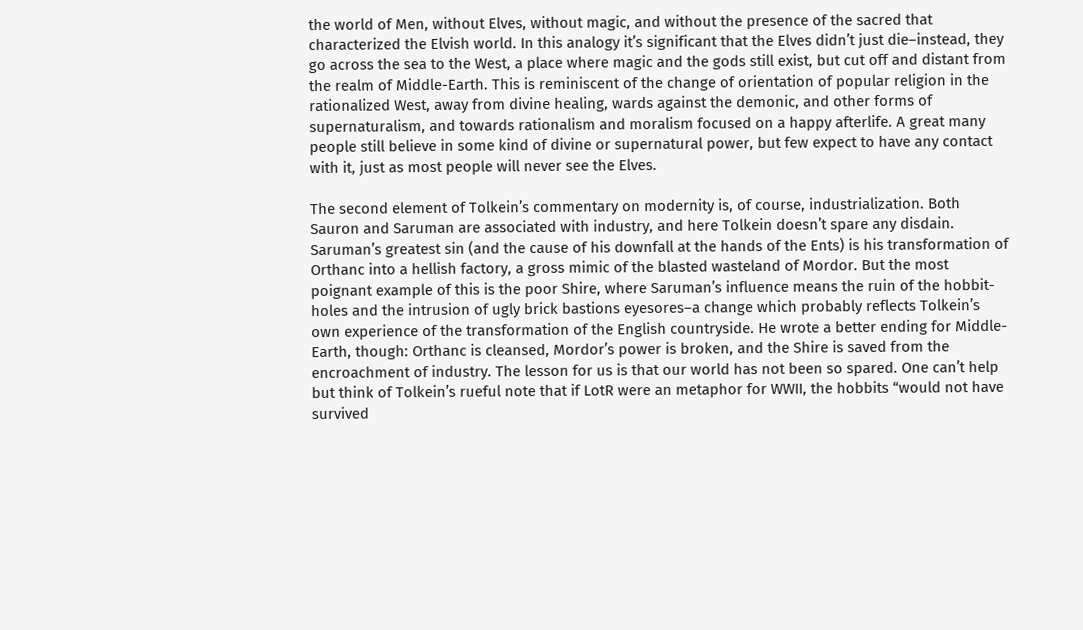the world of Men, without Elves, without magic, and without the presence of the sacred that characterized the Elvish world. In this analogy it’s significant that the Elves didn’t just die–instead, they go across the sea to the West, a place where magic and the gods still exist, but cut off and distant from the realm of Middle-Earth. This is reminiscent of the change of orientation of popular religion in the rationalized West, away from divine healing, wards against the demonic, and other forms of supernaturalism, and towards rationalism and moralism focused on a happy afterlife. A great many people still believe in some kind of divine or supernatural power, but few expect to have any contact with it, just as most people will never see the Elves.

The second element of Tolkein’s commentary on modernity is, of course, industrialization. Both Sauron and Saruman are associated with industry, and here Tolkein doesn’t spare any disdain. Saruman’s greatest sin (and the cause of his downfall at the hands of the Ents) is his transformation of Orthanc into a hellish factory, a gross mimic of the blasted wasteland of Mordor. But the most poignant example of this is the poor Shire, where Saruman’s influence means the ruin of the hobbit-holes and the intrusion of ugly brick bastions eyesores–a change which probably reflects Tolkein’s own experience of the transformation of the English countryside. He wrote a better ending for Middle-Earth, though: Orthanc is cleansed, Mordor’s power is broken, and the Shire is saved from the encroachment of industry. The lesson for us is that our world has not been so spared. One can’t help but think of Tolkein’s rueful note that if LotR were an metaphor for WWII, the hobbits “would not have survived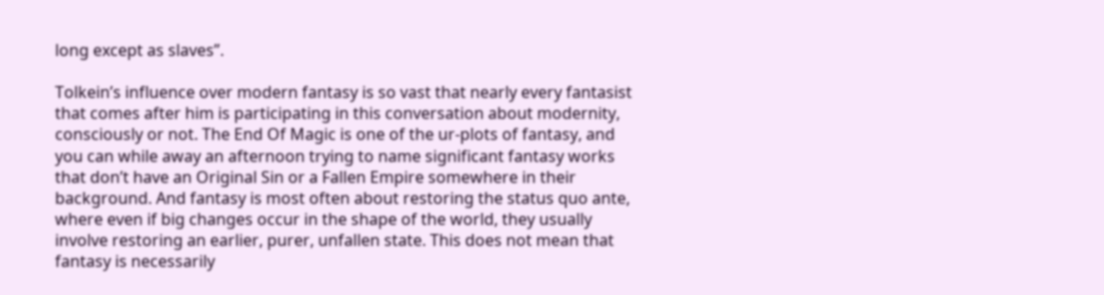long except as slaves”.

Tolkein’s influence over modern fantasy is so vast that nearly every fantasist that comes after him is participating in this conversation about modernity, consciously or not. The End Of Magic is one of the ur-plots of fantasy, and you can while away an afternoon trying to name significant fantasy works that don’t have an Original Sin or a Fallen Empire somewhere in their background. And fantasy is most often about restoring the status quo ante, where even if big changes occur in the shape of the world, they usually involve restoring an earlier, purer, unfallen state. This does not mean that fantasy is necessarily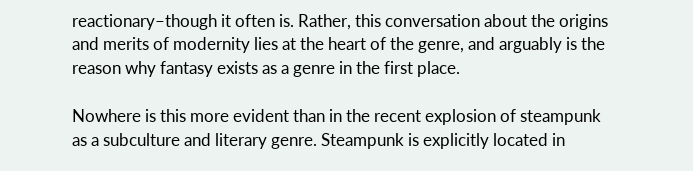reactionary–though it often is. Rather, this conversation about the origins and merits of modernity lies at the heart of the genre, and arguably is the reason why fantasy exists as a genre in the first place.

Nowhere is this more evident than in the recent explosion of steampunk as a subculture and literary genre. Steampunk is explicitly located in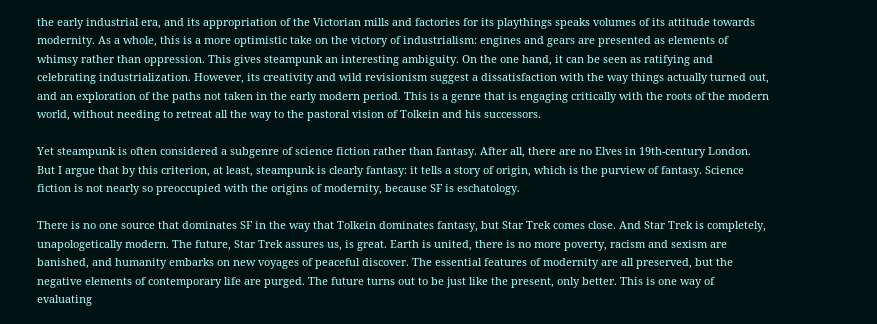the early industrial era, and its appropriation of the Victorian mills and factories for its playthings speaks volumes of its attitude towards modernity. As a whole, this is a more optimistic take on the victory of industrialism: engines and gears are presented as elements of whimsy rather than oppression. This gives steampunk an interesting ambiguity. On the one hand, it can be seen as ratifying and celebrating industrialization. However, its creativity and wild revisionism suggest a dissatisfaction with the way things actually turned out, and an exploration of the paths not taken in the early modern period. This is a genre that is engaging critically with the roots of the modern world, without needing to retreat all the way to the pastoral vision of Tolkein and his successors.

Yet steampunk is often considered a subgenre of science fiction rather than fantasy. After all, there are no Elves in 19th-century London. But I argue that by this criterion, at least, steampunk is clearly fantasy: it tells a story of origin, which is the purview of fantasy. Science fiction is not nearly so preoccupied with the origins of modernity, because SF is eschatology.

There is no one source that dominates SF in the way that Tolkein dominates fantasy, but Star Trek comes close. And Star Trek is completely, unapologetically modern. The future, Star Trek assures us, is great. Earth is united, there is no more poverty, racism and sexism are banished, and humanity embarks on new voyages of peaceful discover. The essential features of modernity are all preserved, but the negative elements of contemporary life are purged. The future turns out to be just like the present, only better. This is one way of evaluating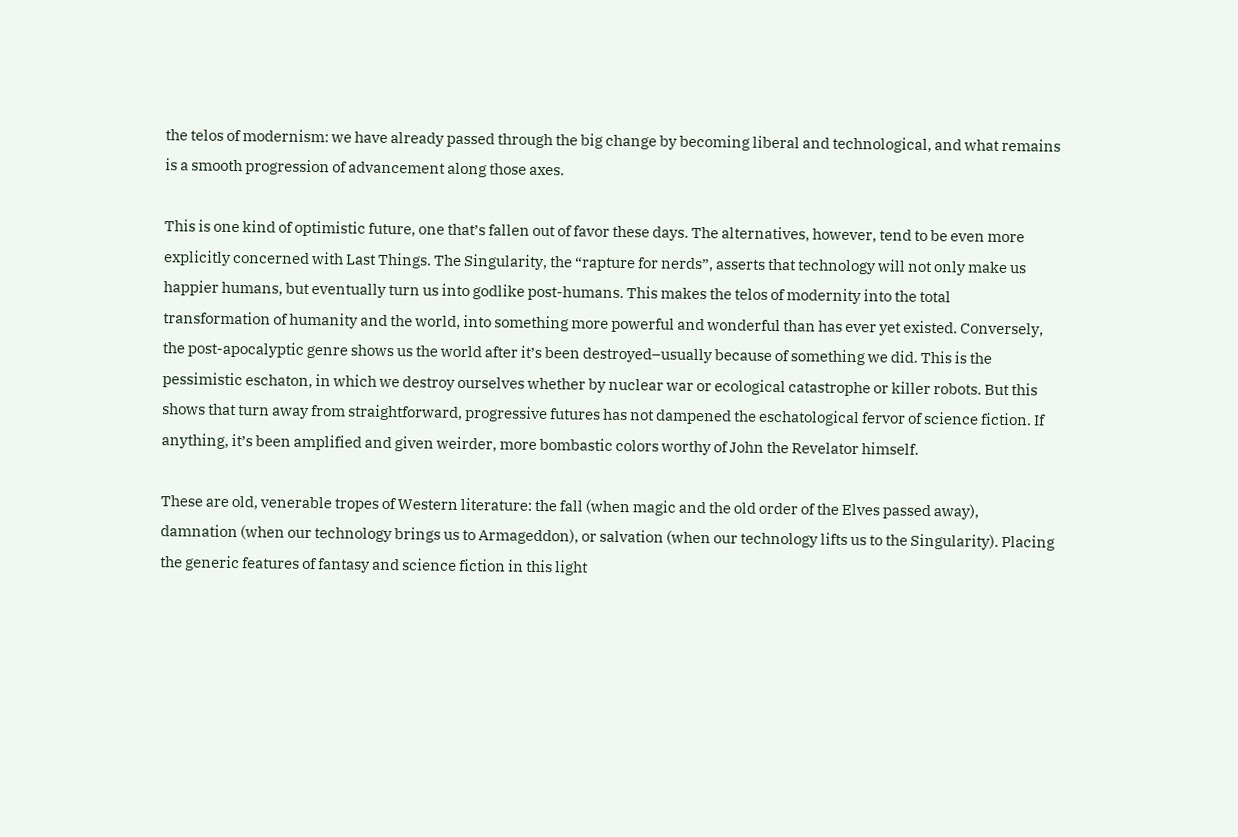the telos of modernism: we have already passed through the big change by becoming liberal and technological, and what remains is a smooth progression of advancement along those axes.

This is one kind of optimistic future, one that’s fallen out of favor these days. The alternatives, however, tend to be even more explicitly concerned with Last Things. The Singularity, the “rapture for nerds”, asserts that technology will not only make us happier humans, but eventually turn us into godlike post-humans. This makes the telos of modernity into the total transformation of humanity and the world, into something more powerful and wonderful than has ever yet existed. Conversely, the post-apocalyptic genre shows us the world after it’s been destroyed–usually because of something we did. This is the pessimistic eschaton, in which we destroy ourselves whether by nuclear war or ecological catastrophe or killer robots. But this shows that turn away from straightforward, progressive futures has not dampened the eschatological fervor of science fiction. If anything, it’s been amplified and given weirder, more bombastic colors worthy of John the Revelator himself.

These are old, venerable tropes of Western literature: the fall (when magic and the old order of the Elves passed away), damnation (when our technology brings us to Armageddon), or salvation (when our technology lifts us to the Singularity). Placing the generic features of fantasy and science fiction in this light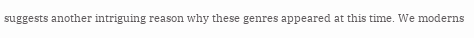suggests another intriguing reason why these genres appeared at this time. We moderns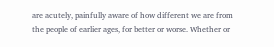are acutely, painfully aware of how different we are from the people of earlier ages, for better or worse. Whether or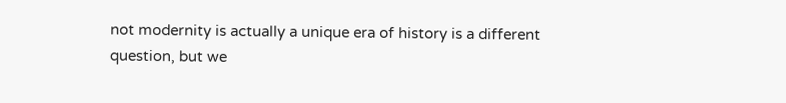not modernity is actually a unique era of history is a different question, but we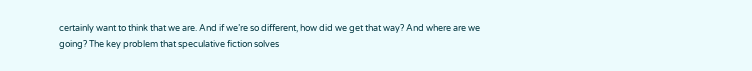certainly want to think that we are. And if we’re so different, how did we get that way? And where are we going? The key problem that speculative fiction solves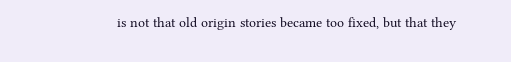is not that old origin stories became too fixed, but that they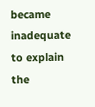became inadequate to explain the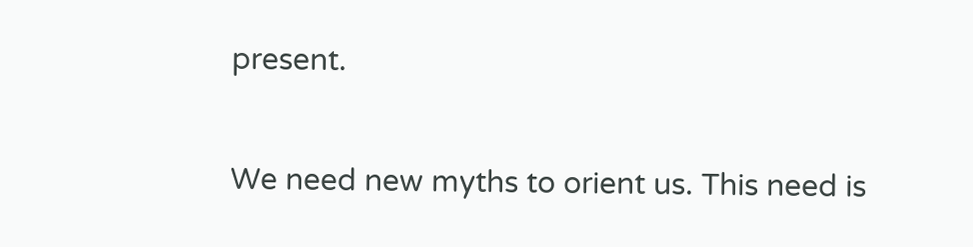present.

We need new myths to orient us. This need is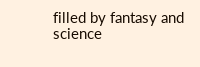filled by fantasy and science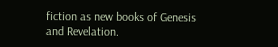fiction as new books of Genesis and Revelation.